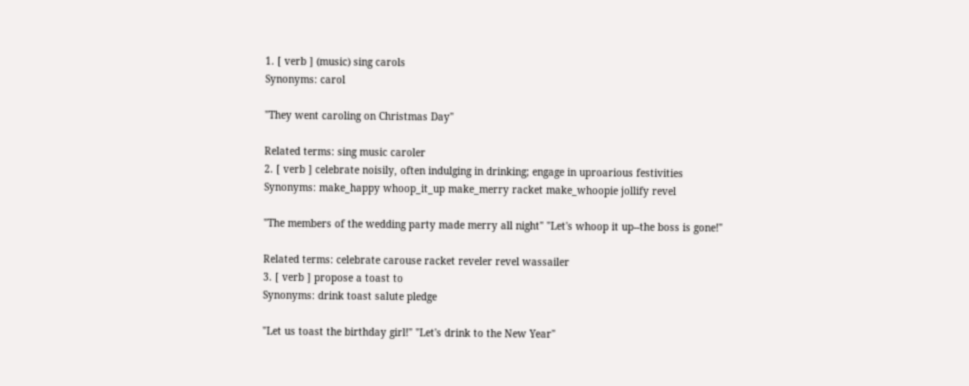1. [ verb ] (music) sing carols
Synonyms: carol

"They went caroling on Christmas Day"

Related terms: sing music caroler
2. [ verb ] celebrate noisily, often indulging in drinking; engage in uproarious festivities
Synonyms: make_happy whoop_it_up make_merry racket make_whoopie jollify revel

"The members of the wedding party made merry all night" "Let's whoop it up--the boss is gone!"

Related terms: celebrate carouse racket reveler revel wassailer
3. [ verb ] propose a toast to
Synonyms: drink toast salute pledge

"Let us toast the birthday girl!" "Let's drink to the New Year"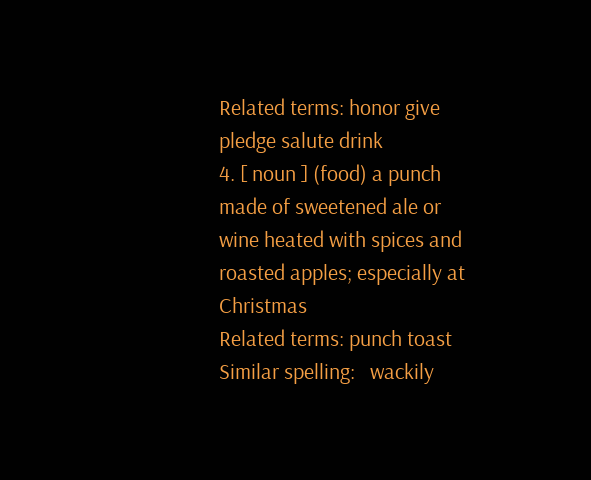Related terms: honor give pledge salute drink
4. [ noun ] (food) a punch made of sweetened ale or wine heated with spices and roasted apples; especially at Christmas
Related terms: punch toast
Similar spelling:   wackily